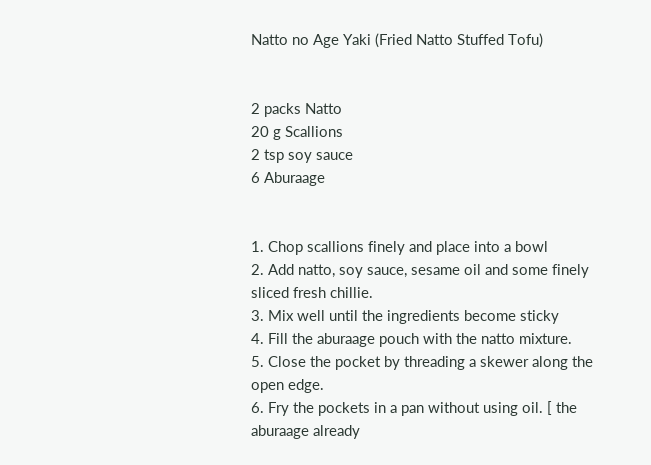Natto no Age Yaki (Fried Natto Stuffed Tofu)


2 packs Natto
20 g Scallions
2 tsp soy sauce
6 Aburaage


1. Chop scallions finely and place into a bowl
2. Add natto, soy sauce, sesame oil and some finely sliced fresh chillie.
3. Mix well until the ingredients become sticky
4. Fill the aburaage pouch with the natto mixture.
5. Close the pocket by threading a skewer along the open edge.
6. Fry the pockets in a pan without using oil. [ the aburaage already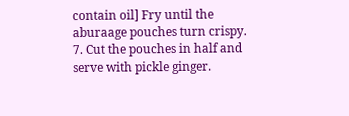contain oil] Fry until the aburaage pouches turn crispy.
7. Cut the pouches in half and serve with pickle ginger.